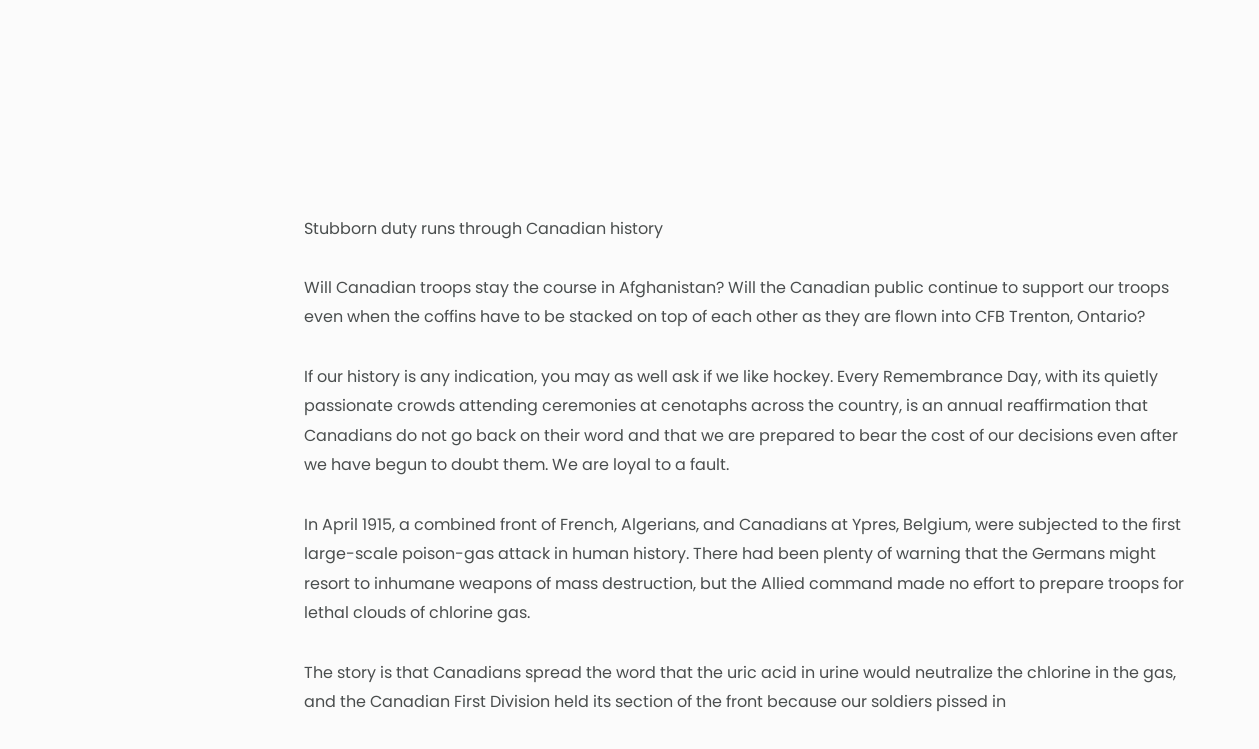Stubborn duty runs through Canadian history

Will Canadian troops stay the course in Afghanistan? Will the Canadian public continue to support our troops even when the coffins have to be stacked on top of each other as they are flown into CFB Trenton, Ontario?

If our history is any indication, you may as well ask if we like hockey. Every Remembrance Day, with its quietly passionate crowds attending ceremonies at cenotaphs across the country, is an annual reaffirmation that Canadians do not go back on their word and that we are prepared to bear the cost of our decisions even after we have begun to doubt them. We are loyal to a fault.

In April 1915, a combined front of French, Algerians, and Canadians at Ypres, Belgium, were subjected to the first large-scale poison-gas attack in human history. There had been plenty of warning that the Germans might resort to inhumane weapons of mass destruction, but the Allied command made no effort to prepare troops for lethal clouds of chlorine gas.

The story is that Canadians spread the word that the uric acid in urine would neutralize the chlorine in the gas, and the Canadian First Division held its section of the front because our soldiers pissed in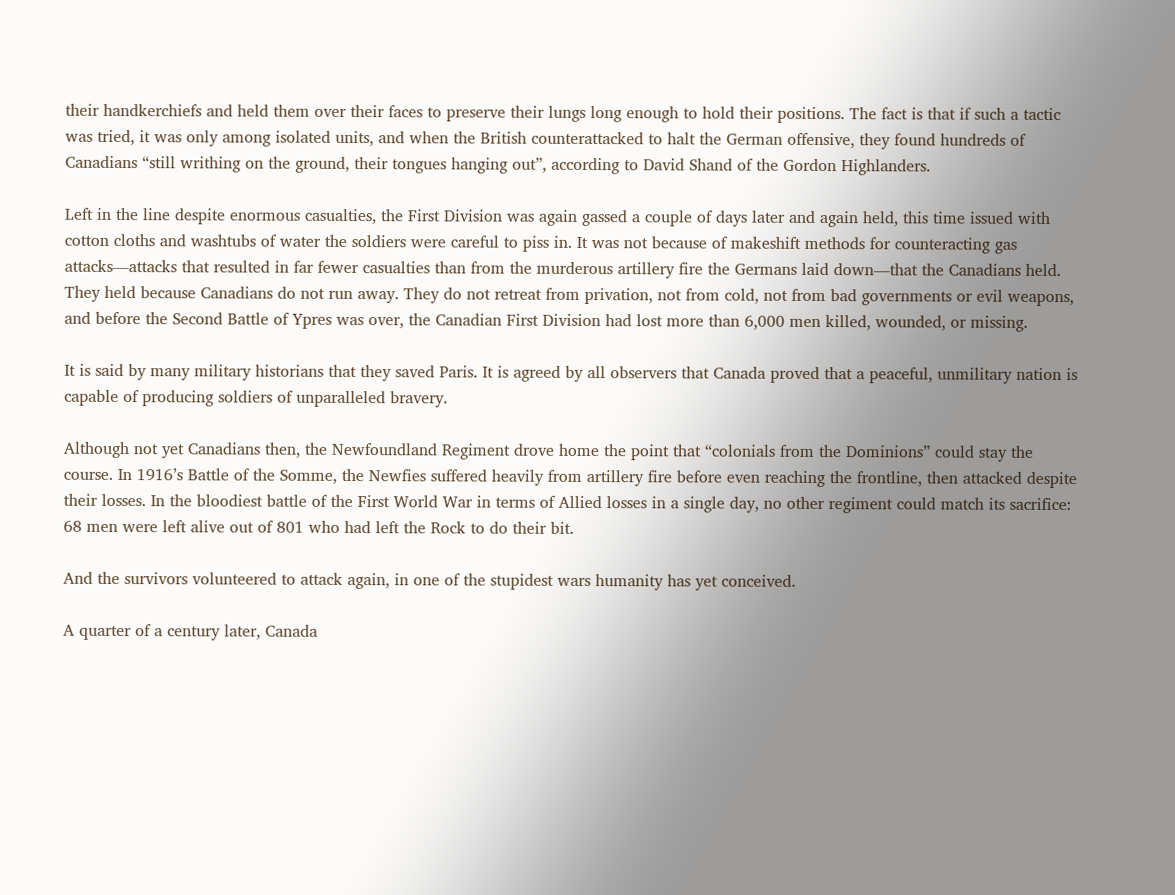their handkerchiefs and held them over their faces to preserve their lungs long enough to hold their positions. The fact is that if such a tactic was tried, it was only among isolated units, and when the British counterattacked to halt the German offensive, they found hundreds of Canadians “still writhing on the ground, their tongues hanging out”, according to David Shand of the Gordon Highlanders.

Left in the line despite enormous casualties, the First Division was again gassed a couple of days later and again held, this time issued with cotton cloths and washtubs of water the soldiers were careful to piss in. It was not because of makeshift methods for counteracting gas attacks—attacks that resulted in far fewer casualties than from the murderous artillery fire the Germans laid down—that the Canadians held. They held because Canadians do not run away. They do not retreat from privation, not from cold, not from bad governments or evil weapons, and before the Second Battle of Ypres was over, the Canadian First Division had lost more than 6,000 men killed, wounded, or missing.

It is said by many military historians that they saved Paris. It is agreed by all observers that Canada proved that a peaceful, unmilitary nation is capable of producing soldiers of unparalleled bravery.

Although not yet Canadians then, the Newfoundland Regiment drove home the point that “colonials from the Dominions” could stay the course. In 1916’s Battle of the Somme, the Newfies suffered heavily from artillery fire before even reaching the frontline, then attacked despite their losses. In the bloodiest battle of the First World War in terms of Allied losses in a single day, no other regiment could match its sacrifice: 68 men were left alive out of 801 who had left the Rock to do their bit.

And the survivors volunteered to attack again, in one of the stupidest wars humanity has yet conceived.

A quarter of a century later, Canada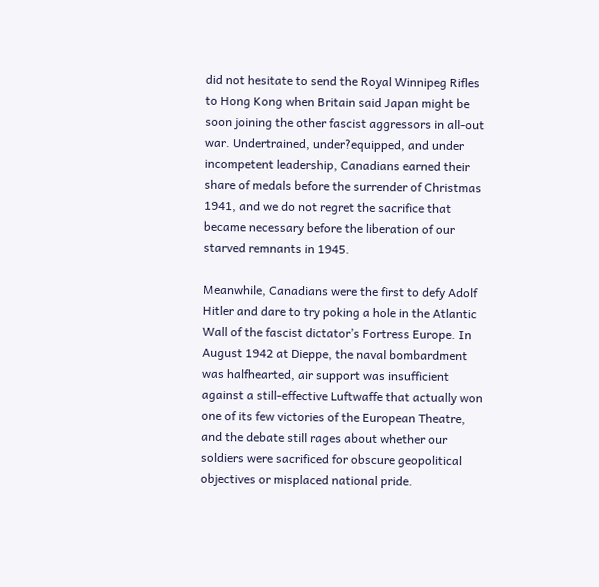did not hesitate to send the Royal Winnipeg Rifles to Hong Kong when Britain said Japan might be soon joining the other fascist aggressors in all-out war. Undertrained, under?equipped, and under incompetent leadership, Canadians earned their share of medals before the surrender of Christmas 1941, and we do not regret the sacrifice that became necessary before the liberation of our starved remnants in 1945.

Meanwhile, Canadians were the first to defy Adolf Hitler and dare to try poking a hole in the Atlantic Wall of the fascist dictator’s Fortress Europe. In August 1942 at Dieppe, the naval bombardment was halfhearted, air support was insufficient against a still-effective Luftwaffe that actually won one of its few victories of the European Theatre, and the debate still rages about whether our soldiers were sacrificed for obscure geopolitical objectives or misplaced national pride.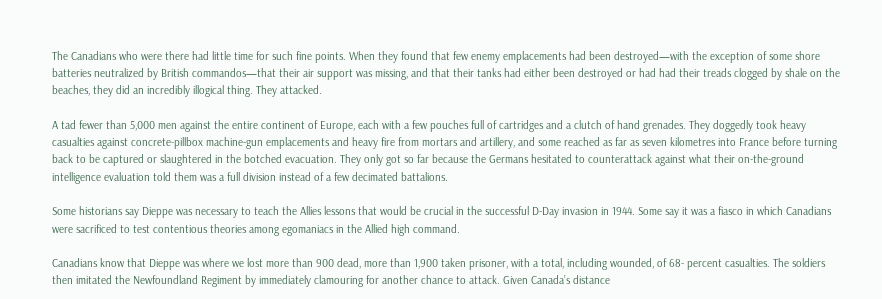The Canadians who were there had little time for such fine points. When they found that few enemy emplacements had been destroyed—with the exception of some shore batteries neutralized by British commandos—that their air support was missing, and that their tanks had either been destroyed or had had their treads clogged by shale on the beaches, they did an incredibly illogical thing. They attacked.

A tad fewer than 5,000 men against the entire continent of Europe, each with a few pouches full of cartridges and a clutch of hand grenades. They doggedly took heavy casualties against concrete-pillbox machine-gun emplacements and heavy fire from mortars and artillery, and some reached as far as seven kilometres into France before turning back to be captured or slaughtered in the botched evacuation. They only got so far because the Germans hesitated to counterattack against what their on-the-ground intelligence evaluation told them was a full division instead of a few decimated battalions.

Some historians say Dieppe was necessary to teach the Allies lessons that would be crucial in the successful D-Day invasion in 1944. Some say it was a fiasco in which Canadians were sacrificed to test contentious theories among egomaniacs in the Allied high command.

Canadians know that Dieppe was where we lost more than 900 dead, more than 1,900 taken prisoner, with a total, including wounded, of 68- percent casualties. The soldiers then imitated the Newfoundland Regiment by immediately clamouring for another chance to attack. Given Canada’s distance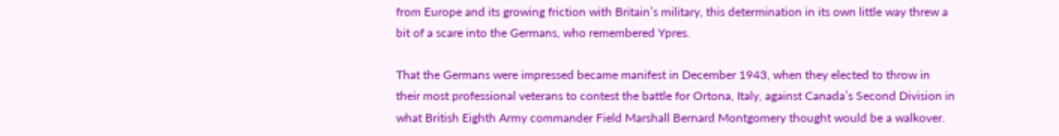from Europe and its growing friction with Britain’s military, this determination in its own little way threw a bit of a scare into the Germans, who remembered Ypres.

That the Germans were impressed became manifest in December 1943, when they elected to throw in their most professional veterans to contest the battle for Ortona, Italy, against Canada’s Second Division in what British Eighth Army commander Field Marshall Bernard Montgomery thought would be a walkover.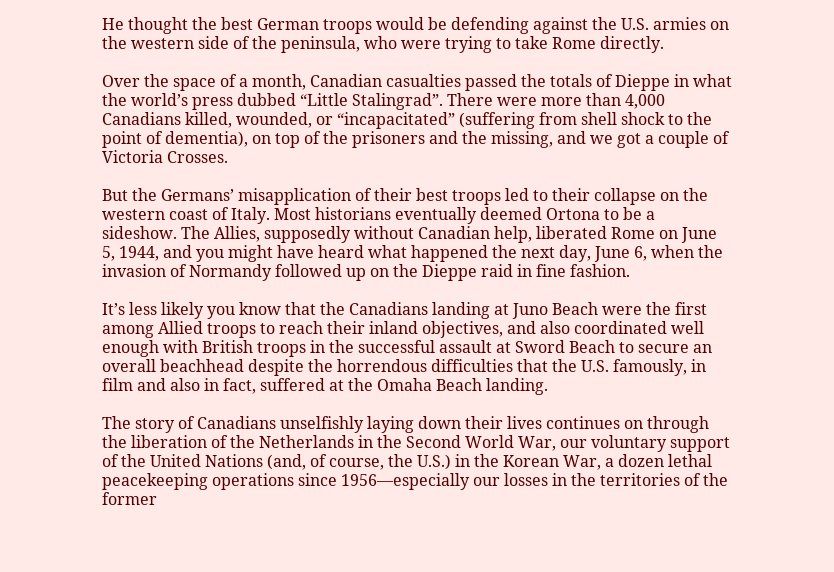He thought the best German troops would be defending against the U.S. armies on the western side of the peninsula, who were trying to take Rome directly.

Over the space of a month, Canadian casualties passed the totals of Dieppe in what the world’s press dubbed “Little Stalingrad”. There were more than 4,000 Canadians killed, wounded, or “incapacitated” (suffering from shell shock to the point of dementia), on top of the prisoners and the missing, and we got a couple of Victoria Crosses.

But the Germans’ misapplication of their best troops led to their collapse on the western coast of Italy. Most historians eventually deemed Ortona to be a sideshow. The Allies, supposedly without Canadian help, liberated Rome on June 5, 1944, and you might have heard what happened the next day, June 6, when the invasion of Normandy followed up on the Dieppe raid in fine fashion.

It’s less likely you know that the Canadians landing at Juno Beach were the first among Allied troops to reach their inland objectives, and also coordinated well enough with British troops in the successful assault at Sword Beach to secure an overall beachhead despite the horrendous difficulties that the U.S. famously, in film and also in fact, suffered at the Omaha Beach landing.

The story of Canadians unselfishly laying down their lives continues on through the liberation of the Netherlands in the Second World War, our voluntary support of the United Nations (and, of course, the U.S.) in the Korean War, a dozen lethal peacekeeping operations since 1956—especially our losses in the territories of the former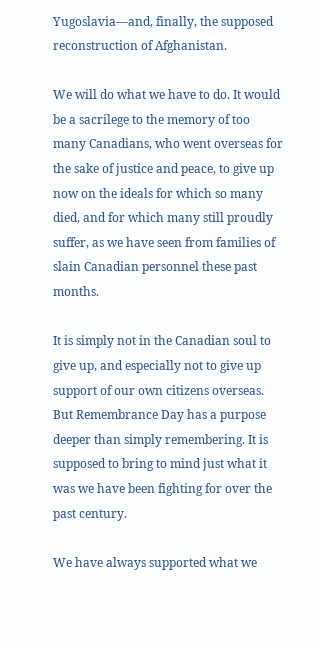Yugoslavia—and, finally, the supposed reconstruction of Afghanistan.

We will do what we have to do. It would be a sacrilege to the memory of too many Canadians, who went overseas for the sake of justice and peace, to give up now on the ideals for which so many died, and for which many still proudly suffer, as we have seen from families of slain Canadian personnel these past months.

It is simply not in the Canadian soul to give up, and especially not to give up support of our own citizens overseas. But Remembrance Day has a purpose deeper than simply remembering. It is supposed to bring to mind just what it was we have been fighting for over the past century.

We have always supported what we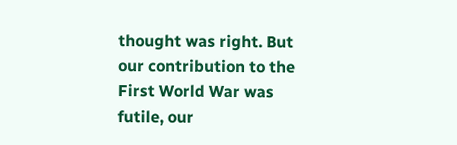thought was right. But our contribution to the First World War was futile, our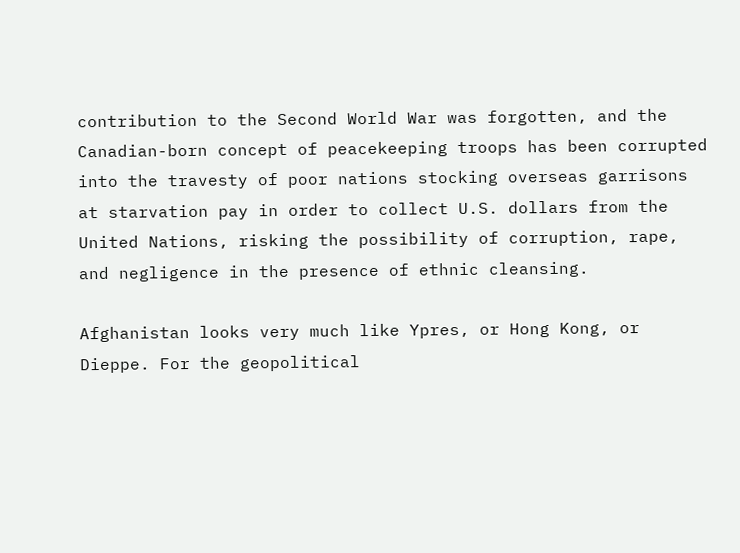contribution to the Second World War was forgotten, and the Canadian-born concept of peacekeeping troops has been corrupted into the travesty of poor nations stocking overseas garrisons at starvation pay in order to collect U.S. dollars from the United Nations, risking the possibility of corruption, rape, and negligence in the presence of ethnic cleansing.

Afghanistan looks very much like Ypres, or Hong Kong, or Dieppe. For the geopolitical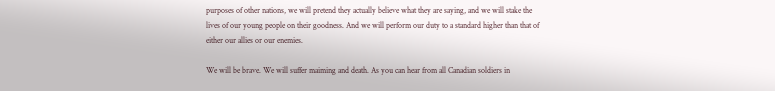purposes of other nations, we will pretend they actually believe what they are saying, and we will stake the lives of our young people on their goodness. And we will perform our duty to a standard higher than that of either our allies or our enemies.

We will be brave. We will suffer maiming and death. As you can hear from all Canadian soldiers in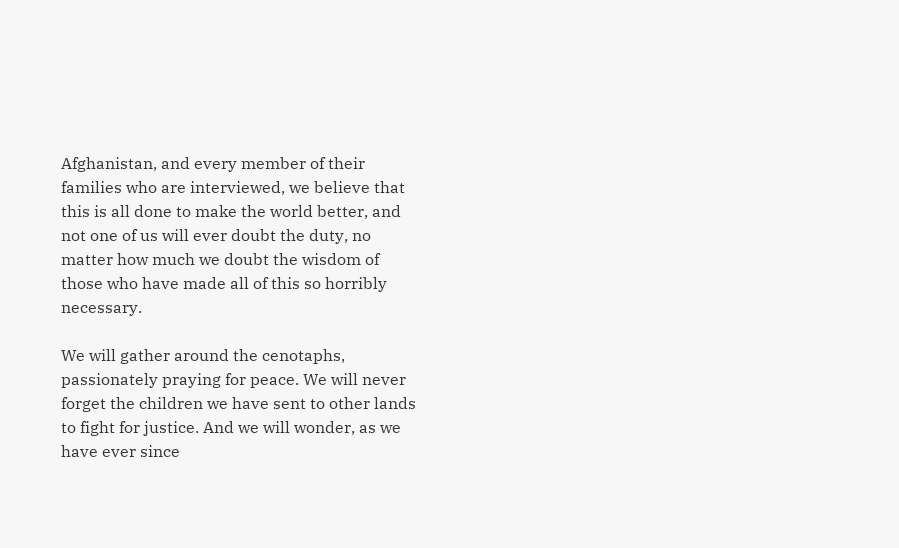Afghanistan, and every member of their families who are interviewed, we believe that this is all done to make the world better, and not one of us will ever doubt the duty, no matter how much we doubt the wisdom of those who have made all of this so horribly necessary.

We will gather around the cenotaphs, passionately praying for peace. We will never forget the children we have sent to other lands to fight for justice. And we will wonder, as we have ever since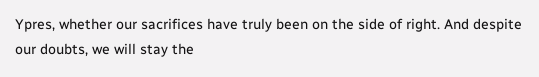Ypres, whether our sacrifices have truly been on the side of right. And despite our doubts, we will stay the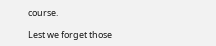course.

Lest we forget those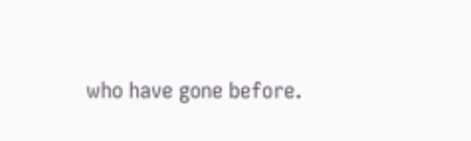who have gone before.